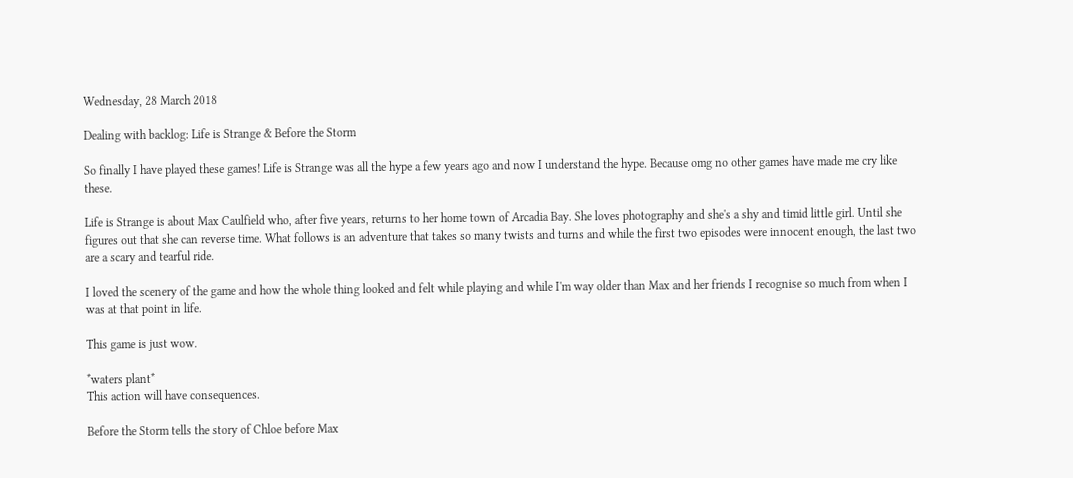Wednesday, 28 March 2018

Dealing with backlog: Life is Strange & Before the Storm

So finally I have played these games! Life is Strange was all the hype a few years ago and now I understand the hype. Because omg no other games have made me cry like these.

Life is Strange is about Max Caulfield who, after five years, returns to her home town of Arcadia Bay. She loves photography and she's a shy and timid little girl. Until she figures out that she can reverse time. What follows is an adventure that takes so many twists and turns and while the first two episodes were innocent enough, the last two are a scary and tearful ride.

I loved the scenery of the game and how the whole thing looked and felt while playing and while I'm way older than Max and her friends I recognise so much from when I was at that point in life.

This game is just wow.

*waters plant*
This action will have consequences.

Before the Storm tells the story of Chloe before Max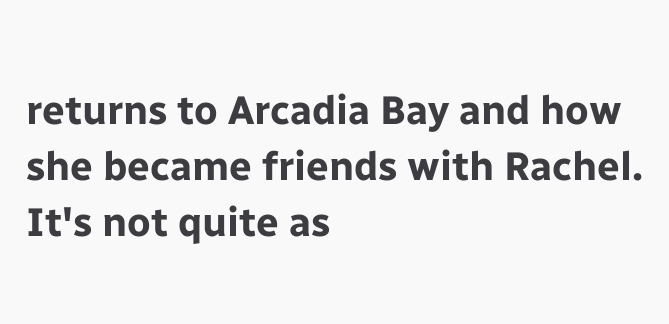returns to Arcadia Bay and how she became friends with Rachel. It's not quite as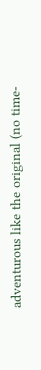adventurous like the original (no time-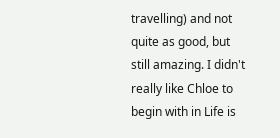travelling) and not quite as good, but still amazing. I didn't really like Chloe to begin with in Life is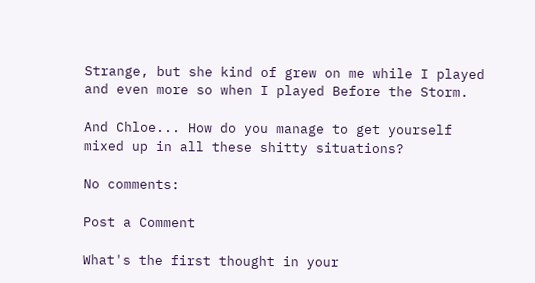Strange, but she kind of grew on me while I played and even more so when I played Before the Storm.

And Chloe... How do you manage to get yourself mixed up in all these shitty situations?

No comments:

Post a Comment

What's the first thought in your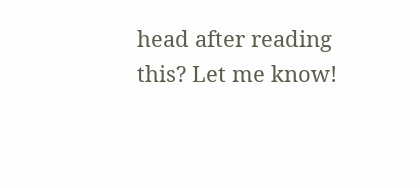head after reading this? Let me know!